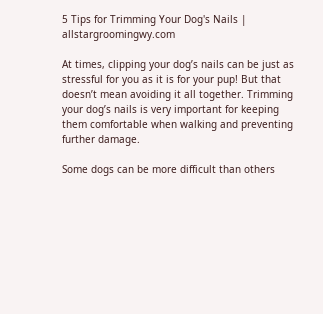5 Tips for Trimming Your Dog's Nails | allstargroomingwy.com

At times, clipping your dog’s nails can be just as stressful for you as it is for your pup! But that doesn’t mean avoiding it all together. Trimming your dog’s nails is very important for keeping them comfortable when walking and preventing further damage.

Some dogs can be more difficult than others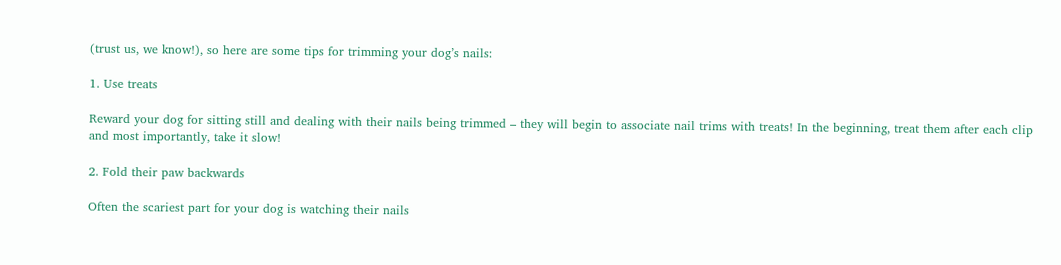(trust us, we know!), so here are some tips for trimming your dog’s nails:

1. Use treats

Reward your dog for sitting still and dealing with their nails being trimmed – they will begin to associate nail trims with treats! In the beginning, treat them after each clip and most importantly, take it slow!

2. Fold their paw backwards

Often the scariest part for your dog is watching their nails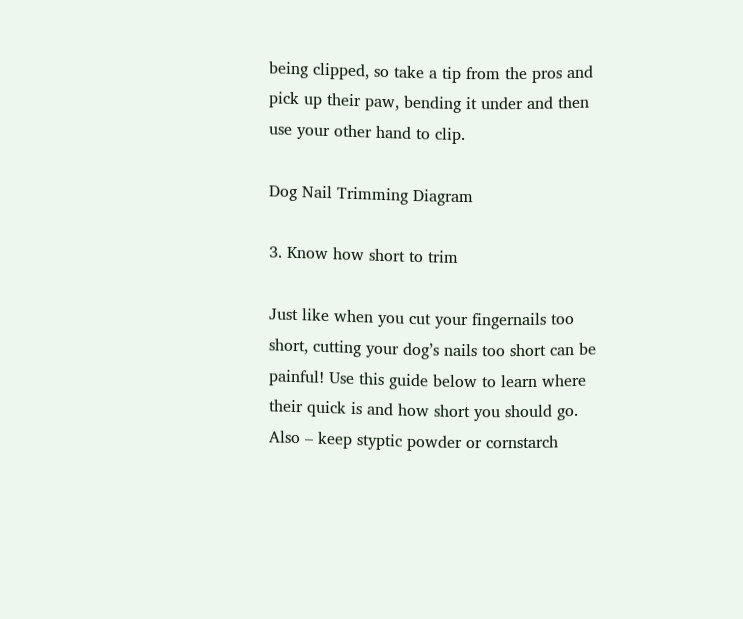being clipped, so take a tip from the pros and pick up their paw, bending it under and then use your other hand to clip.

Dog Nail Trimming Diagram

3. Know how short to trim

Just like when you cut your fingernails too short, cutting your dog’s nails too short can be painful! Use this guide below to learn where their quick is and how short you should go. Also – keep styptic powder or cornstarch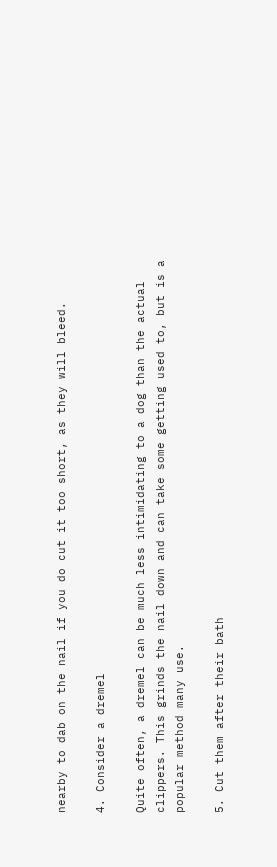nearby to dab on the nail if you do cut it too short, as they will bleed.

4. Consider a dremel

Quite often, a dremel can be much less intimidating to a dog than the actual clippers. This grinds the nail down and can take some getting used to, but is a popular method many use.

5. Cut them after their bath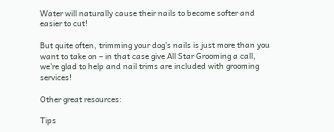Water will naturally cause their nails to become softer and easier to cut!

But quite often, trimming your dog’s nails is just more than you want to take on – in that case give All Star Grooming a call, we’re glad to help and nail trims are included with grooming services!

Other great resources:

Tips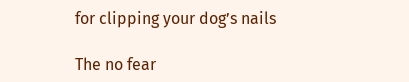for clipping your dog’s nails

The no fear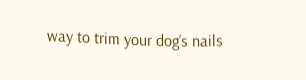way to trim your dog’s nails